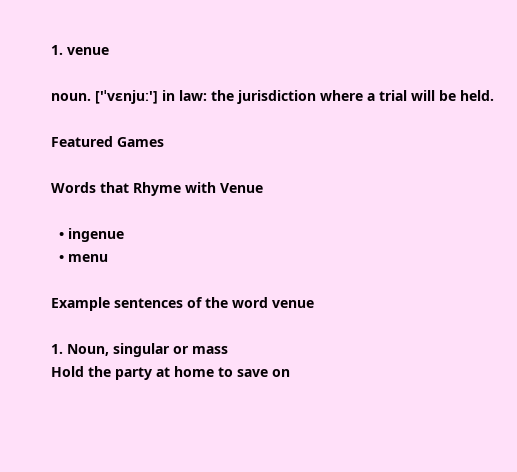1. venue

noun. ['ˈvɛnjuː'] in law: the jurisdiction where a trial will be held.

Featured Games

Words that Rhyme with Venue

  • ingenue
  • menu

Example sentences of the word venue

1. Noun, singular or mass
Hold the party at home to save on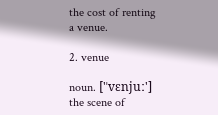the cost of renting a venue.

2. venue

noun. ['ˈvɛnjuː'] the scene of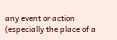any event or action (especially the place of a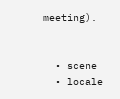meeting).


  • scene
  • locale